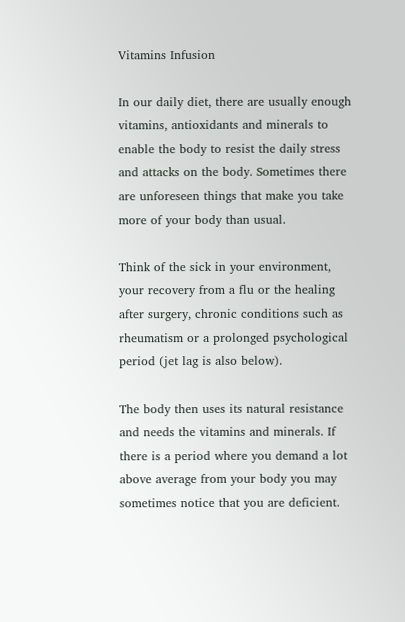Vitamins Infusion

In our daily diet, there are usually enough vitamins, antioxidants and minerals to enable the body to resist the daily stress and attacks on the body. Sometimes there are unforeseen things that make you take more of your body than usual.

Think of the sick in your environment, your recovery from a flu or the healing after surgery, chronic conditions such as rheumatism or a prolonged psychological period (jet lag is also below).

The body then uses its natural resistance and needs the vitamins and minerals. If there is a period where you demand a lot above average from your body you may sometimes notice that you are deficient.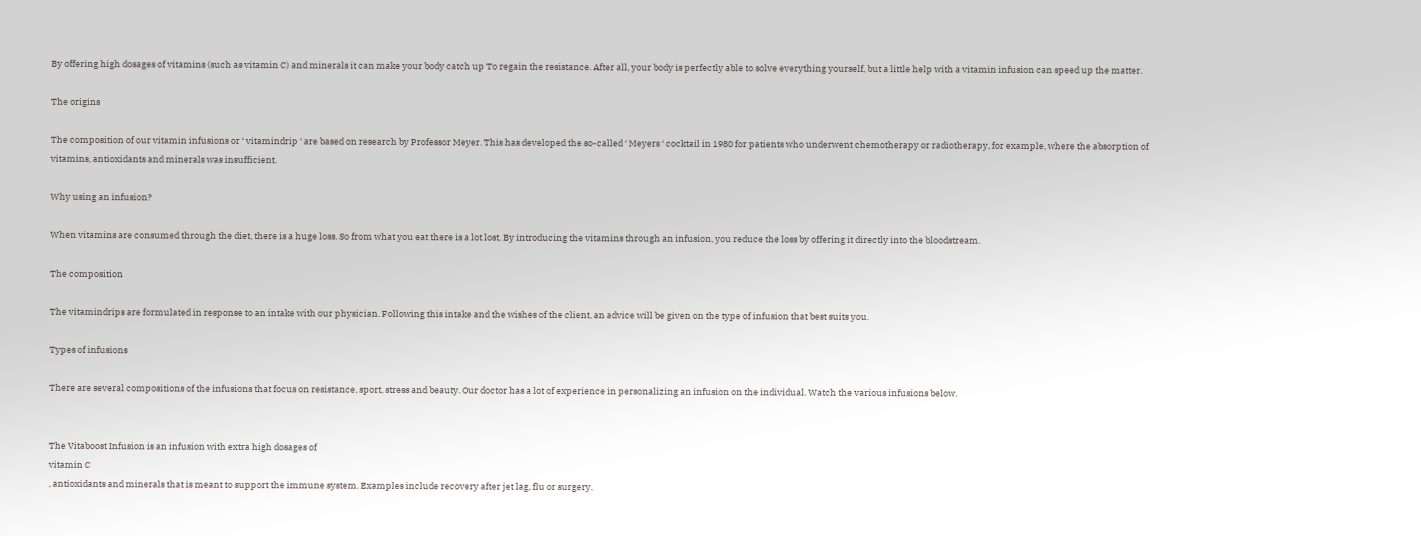By offering high dosages of vitamins (such as vitamin C) and minerals it can make your body catch up To regain the resistance. After all, your body is perfectly able to solve everything yourself, but a little help with a vitamin infusion can speed up the matter.

The origins

The composition of our vitamin infusions or ‘ vitamindrip ‘ are based on research by Professor Meyer. This has developed the so-called ‘ Meyers ‘ cocktail in 1980 for patients who underwent chemotherapy or radiotherapy, for example, where the absorption of vitamins, antioxidants and minerals was insufficient.

Why using an infusion?

When vitamins are consumed through the diet, there is a huge loss. So from what you eat there is a lot lost. By introducing the vitamins through an infusion, you reduce the loss by offering it directly into the bloodstream.

The composition

The vitamindrips are formulated in response to an intake with our physician. Following this intake and the wishes of the client, an advice will be given on the type of infusion that best suits you.

Types of infusions

There are several compositions of the infusions that focus on resistance, sport, stress and beauty. Our doctor has a lot of experience in personalizing an infusion on the individual. Watch the various infusions below.


The Vitaboost Infusion is an infusion with extra high dosages of
vitamin C
, antioxidants and minerals that is meant to support the immune system. Examples include recovery after jet lag, flu or surgery.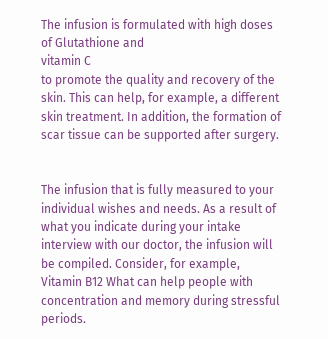The infusion is formulated with high doses of Glutathione and
vitamin C
to promote the quality and recovery of the skin. This can help, for example, a different skin treatment. In addition, the formation of scar tissue can be supported after surgery.


The infusion that is fully measured to your individual wishes and needs. As a result of what you indicate during your intake interview with our doctor, the infusion will be compiled. Consider, for example, Vitamin B12 What can help people with concentration and memory during stressful periods.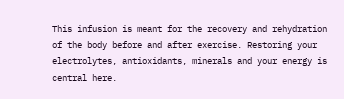This infusion is meant for the recovery and rehydration of the body before and after exercise. Restoring your electrolytes, antioxidants, minerals and your energy is central here.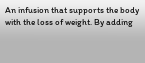An infusion that supports the body with the loss of weight. By adding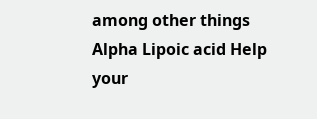among other things Alpha Lipoic acid Help your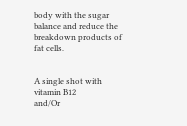body with the sugar balance and reduce the breakdown products of fat cells.


A single shot with
vitamin B12
and/Or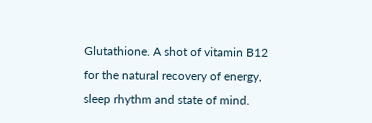Glutathione. A shot of vitamin B12 for the natural recovery of energy, sleep rhythm and state of mind.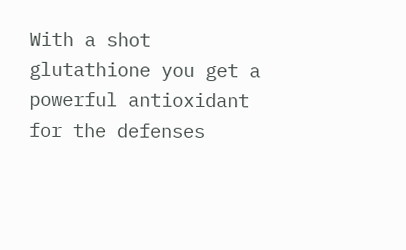With a shot glutathione you get a powerful antioxidant for the defenses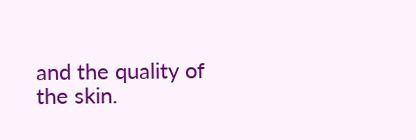and the quality of the skin.